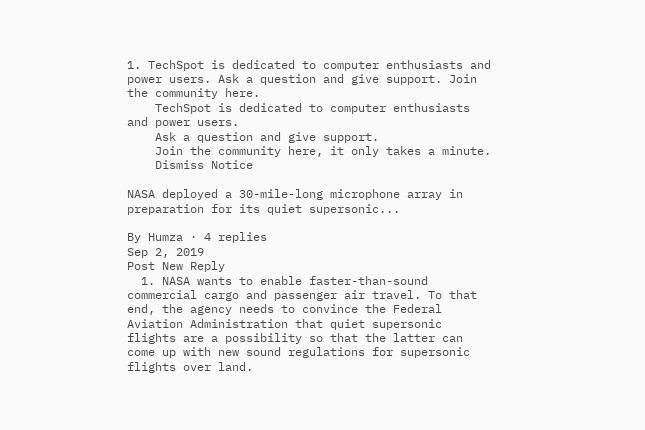1. TechSpot is dedicated to computer enthusiasts and power users. Ask a question and give support. Join the community here.
    TechSpot is dedicated to computer enthusiasts and power users.
    Ask a question and give support.
    Join the community here, it only takes a minute.
    Dismiss Notice

NASA deployed a 30-mile-long microphone array in preparation for its quiet supersonic...

By Humza · 4 replies
Sep 2, 2019
Post New Reply
  1. NASA wants to enable faster-than-sound commercial cargo and passenger air travel. To that end, the agency needs to convince the Federal Aviation Administration that quiet supersonic flights are a possibility so that the latter can come up with new sound regulations for supersonic flights over land.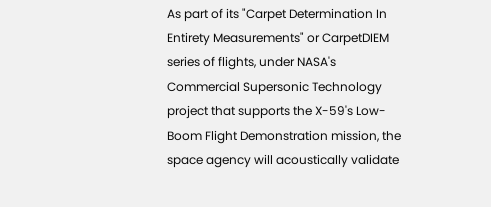As part of its "Carpet Determination In Entirety Measurements" or CarpetDIEM series of flights, under NASA's Commercial Supersonic Technology project that supports the X-59's Low-Boom Flight Demonstration mission, the space agency will acoustically validate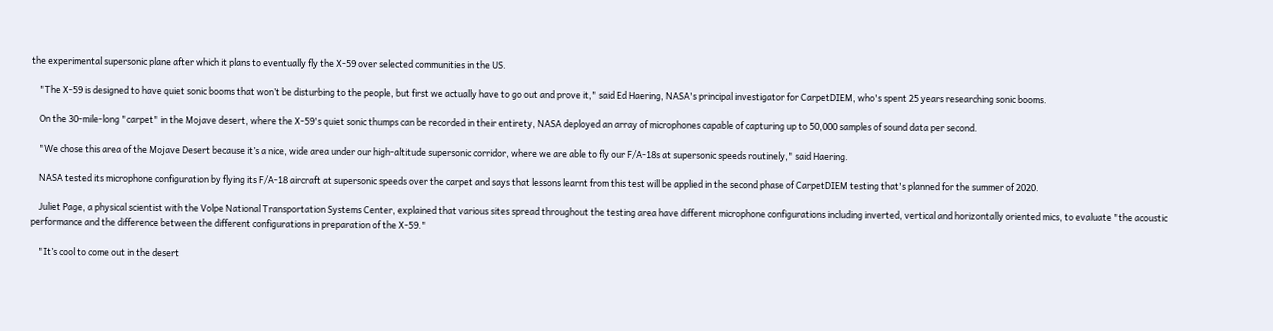the experimental supersonic plane after which it plans to eventually fly the X-59 over selected communities in the US.

    "The X-59 is designed to have quiet sonic booms that won’t be disturbing to the people, but first we actually have to go out and prove it," said Ed Haering, NASA's principal investigator for CarpetDIEM, who's spent 25 years researching sonic booms.

    On the 30-mile-long "carpet" in the Mojave desert, where the X-59's quiet sonic thumps can be recorded in their entirety, NASA deployed an array of microphones capable of capturing up to 50,000 samples of sound data per second.

    "We chose this area of the Mojave Desert because it’s a nice, wide area under our high-altitude supersonic corridor, where we are able to fly our F/A-18s at supersonic speeds routinely," said Haering.

    NASA tested its microphone configuration by flying its F/A-18 aircraft at supersonic speeds over the carpet and says that lessons learnt from this test will be applied in the second phase of CarpetDIEM testing that's planned for the summer of 2020.

    Juliet Page, a physical scientist with the Volpe National Transportation Systems Center, explained that various sites spread throughout the testing area have different microphone configurations including inverted, vertical and horizontally oriented mics, to evaluate "the acoustic performance and the difference between the different configurations in preparation of the X-59."

    "It’s cool to come out in the desert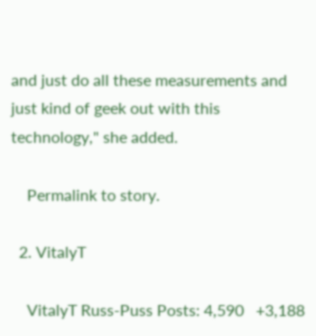and just do all these measurements and just kind of geek out with this technology," she added.

    Permalink to story.

  2. VitalyT

    VitalyT Russ-Puss Posts: 4,590   +3,188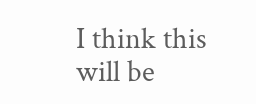I think this will be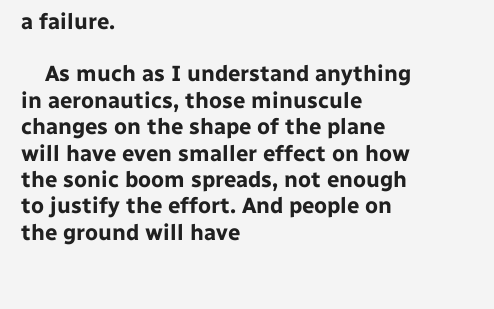a failure.

    As much as I understand anything in aeronautics, those minuscule changes on the shape of the plane will have even smaller effect on how the sonic boom spreads, not enough to justify the effort. And people on the ground will have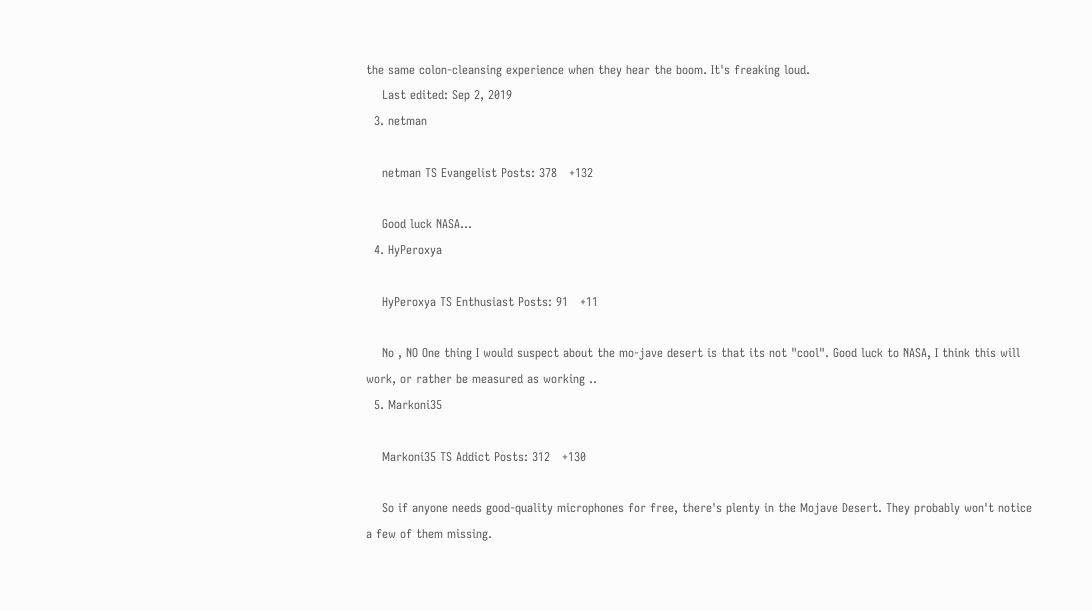the same colon-cleansing experience when they hear the boom. It's freaking loud.
    Last edited: Sep 2, 2019
  3. netman

    netman TS Evangelist Posts: 378   +132

    Good luck NASA...
  4. HyPeroxya

    HyPeroxya TS Enthusiast Posts: 91   +11

    No , NO One thing I would suspect about the mo-jave desert is that its not "cool". Good luck to NASA, I think this will work, or rather be measured as working ..
  5. Markoni35

    Markoni35 TS Addict Posts: 312   +130

    So if anyone needs good-quality microphones for free, there's plenty in the Mojave Desert. They probably won't notice a few of them missing.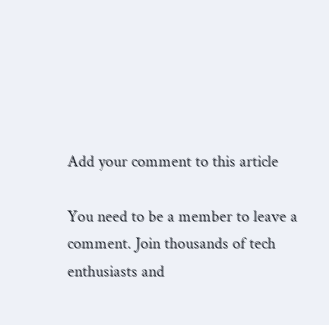Add your comment to this article

You need to be a member to leave a comment. Join thousands of tech enthusiasts and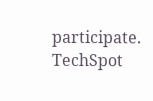participate.
TechSpot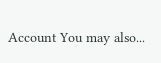Account You may also...